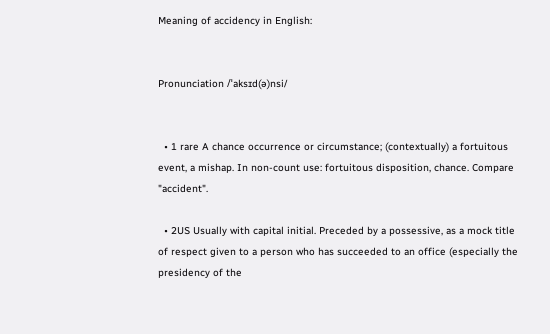Meaning of accidency in English:


Pronunciation /ˈaksɪd(ə)nsi/


  • 1 rare A chance occurrence or circumstance; (contextually) a fortuitous event, a mishap. In non-count use: fortuitous disposition, chance. Compare "accident".

  • 2US Usually with capital initial. Preceded by a possessive, as a mock title of respect given to a person who has succeeded to an office (especially the presidency of the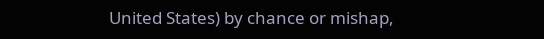United States) by chance or mishap,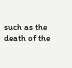such as the death of the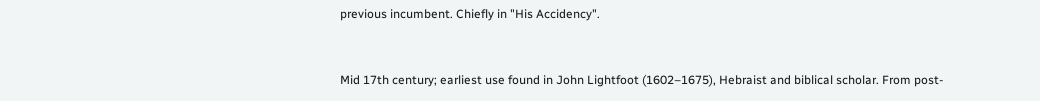previous incumbent. Chiefly in "His Accidency".


Mid 17th century; earliest use found in John Lightfoot (1602–1675), Hebraist and biblical scholar. From post-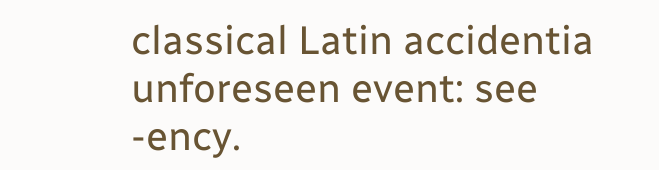classical Latin accidentia unforeseen event: see -ency.